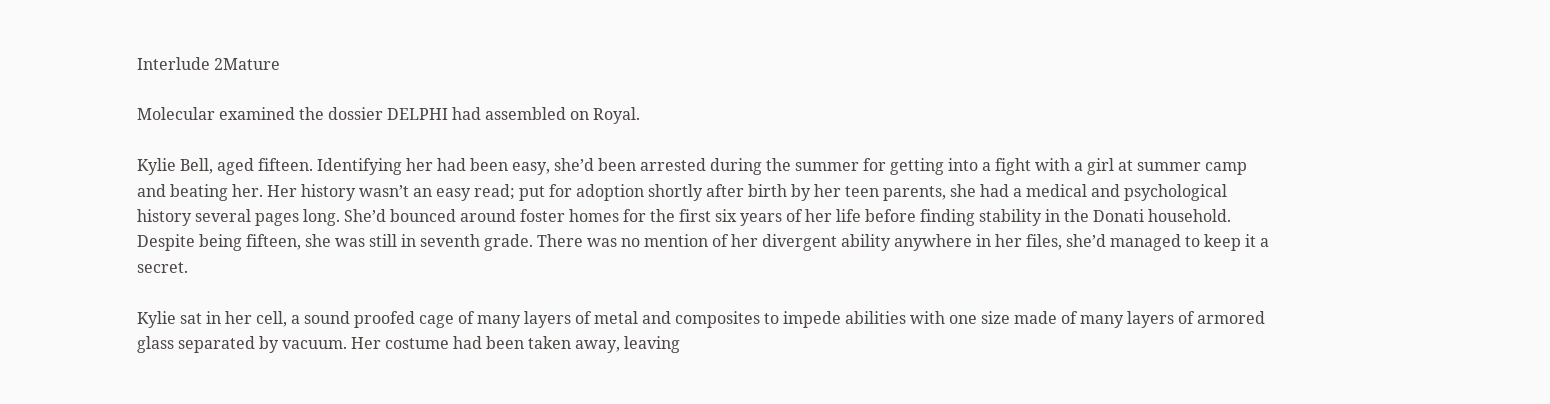Interlude 2Mature

Molecular examined the dossier DELPHI had assembled on Royal.

Kylie Bell, aged fifteen. Identifying her had been easy, she’d been arrested during the summer for getting into a fight with a girl at summer camp and beating her. Her history wasn’t an easy read; put for adoption shortly after birth by her teen parents, she had a medical and psychological history several pages long. She’d bounced around foster homes for the first six years of her life before finding stability in the Donati household. Despite being fifteen, she was still in seventh grade. There was no mention of her divergent ability anywhere in her files, she’d managed to keep it a secret.

Kylie sat in her cell, a sound proofed cage of many layers of metal and composites to impede abilities with one size made of many layers of armored glass separated by vacuum. Her costume had been taken away, leaving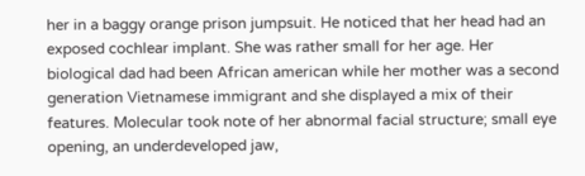her in a baggy orange prison jumpsuit. He noticed that her head had an exposed cochlear implant. She was rather small for her age. Her biological dad had been African american while her mother was a second generation Vietnamese immigrant and she displayed a mix of their features. Molecular took note of her abnormal facial structure; small eye opening, an underdeveloped jaw,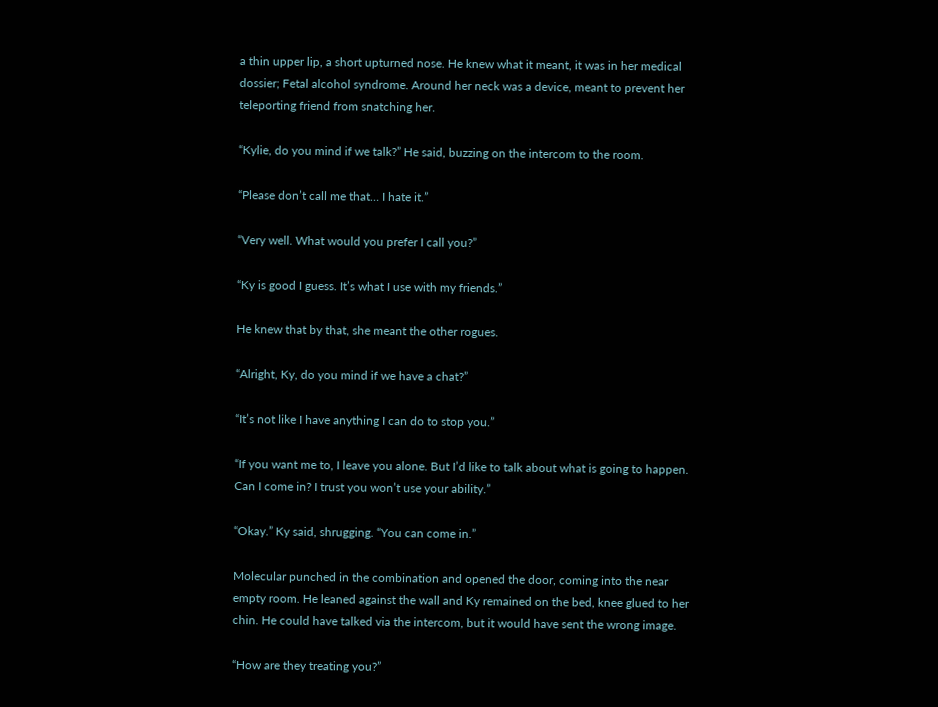a thin upper lip, a short upturned nose. He knew what it meant, it was in her medical dossier; Fetal alcohol syndrome. Around her neck was a device, meant to prevent her teleporting friend from snatching her.

“Kylie, do you mind if we talk?” He said, buzzing on the intercom to the room.

“Please don’t call me that… I hate it.”

“Very well. What would you prefer I call you?”

“Ky is good I guess. It’s what I use with my friends.”

He knew that by that, she meant the other rogues.

“Alright, Ky, do you mind if we have a chat?”

“It’s not like I have anything I can do to stop you.”

“If you want me to, I leave you alone. But I’d like to talk about what is going to happen. Can I come in? I trust you won’t use your ability.”

“Okay.” Ky said, shrugging. “You can come in.”

Molecular punched in the combination and opened the door, coming into the near empty room. He leaned against the wall and Ky remained on the bed, knee glued to her chin. He could have talked via the intercom, but it would have sent the wrong image.

“How are they treating you?”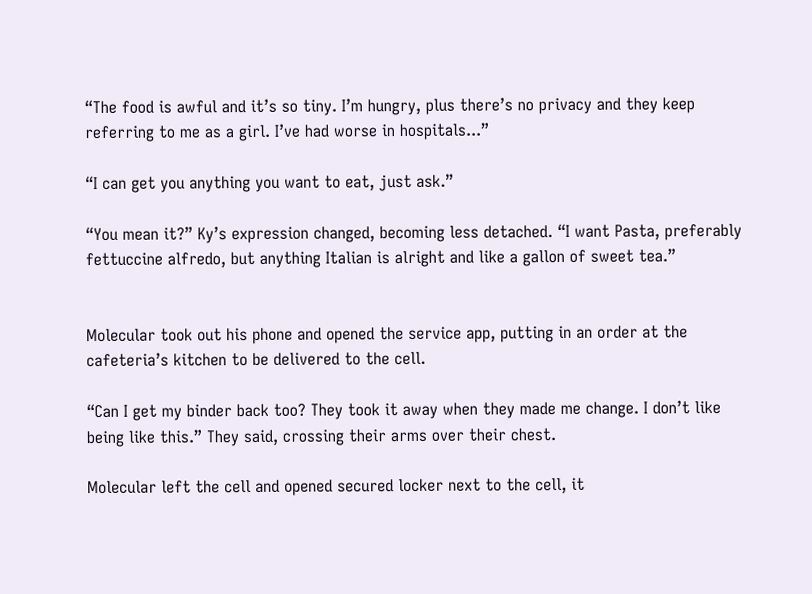“The food is awful and it’s so tiny. I’m hungry, plus there’s no privacy and they keep referring to me as a girl. I’ve had worse in hospitals...”

“I can get you anything you want to eat, just ask.”

“You mean it?” Ky’s expression changed, becoming less detached. “I want Pasta, preferably fettuccine alfredo, but anything Italian is alright and like a gallon of sweet tea.”


Molecular took out his phone and opened the service app, putting in an order at the cafeteria’s kitchen to be delivered to the cell.

“Can I get my binder back too? They took it away when they made me change. I don’t like being like this.” They said, crossing their arms over their chest.

Molecular left the cell and opened secured locker next to the cell, it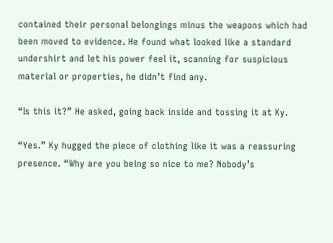contained their personal belongings minus the weapons which had been moved to evidence. He found what looked like a standard undershirt and let his power feel it, scanning for suspicious material or properties, he didn’t find any.

“Is this it?” He asked, going back inside and tossing it at Ky.

“Yes.” Ky hugged the piece of clothing like it was a reassuring presence. “Why are you being so nice to me? Nobody’s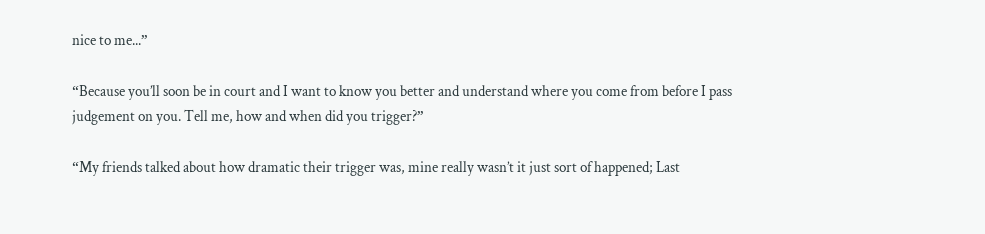nice to me...”

“Because you’ll soon be in court and I want to know you better and understand where you come from before I pass judgement on you. Tell me, how and when did you trigger?”

“My friends talked about how dramatic their trigger was, mine really wasn’t it just sort of happened; Last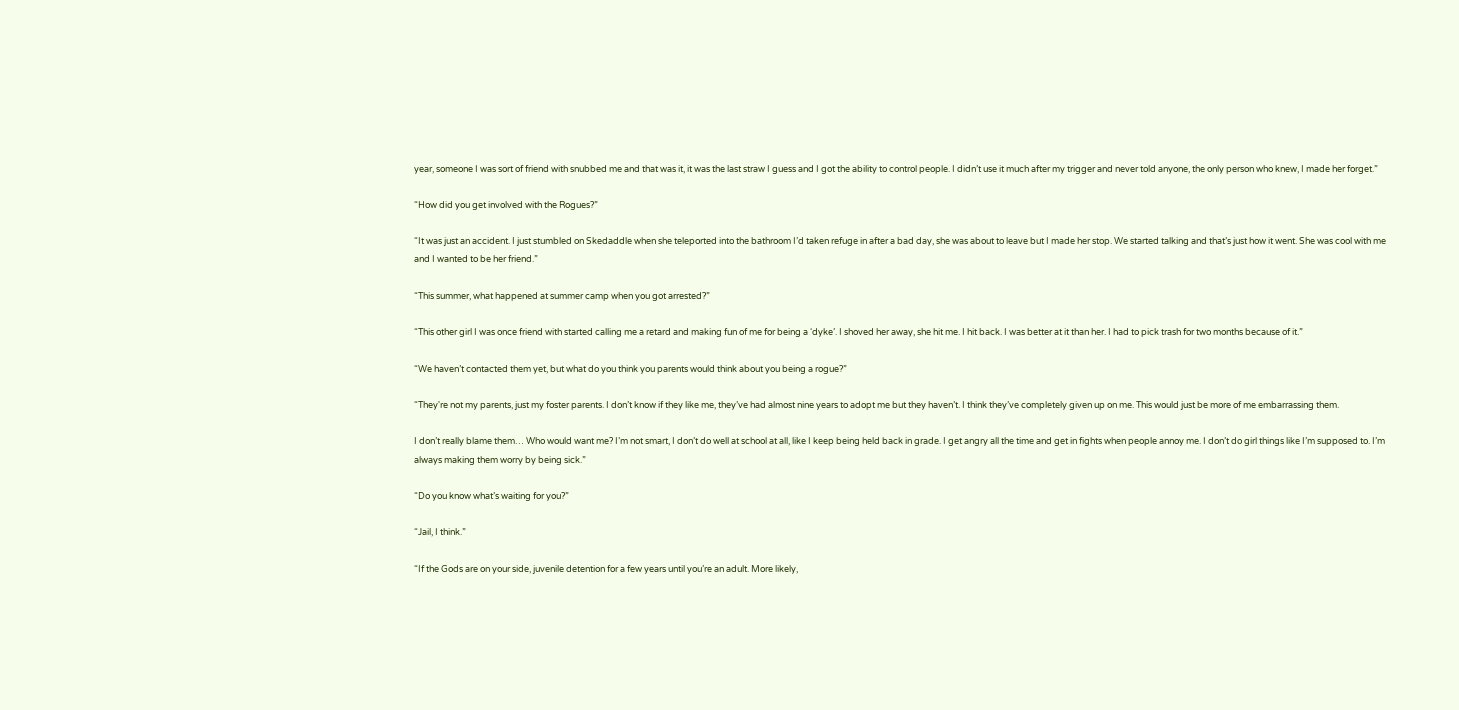year, someone I was sort of friend with snubbed me and that was it, it was the last straw I guess and I got the ability to control people. I didn’t use it much after my trigger and never told anyone, the only person who knew, I made her forget.”

“How did you get involved with the Rogues?”

“It was just an accident. I just stumbled on Skedaddle when she teleported into the bathroom I’d taken refuge in after a bad day, she was about to leave but I made her stop. We started talking and that’s just how it went. She was cool with me and I wanted to be her friend.”

“This summer, what happened at summer camp when you got arrested?”

“This other girl I was once friend with started calling me a retard and making fun of me for being a ‘dyke’. I shoved her away, she hit me. I hit back. I was better at it than her. I had to pick trash for two months because of it.”

“We haven’t contacted them yet, but what do you think you parents would think about you being a rogue?”

“They're not my parents, just my foster parents. I don’t know if they like me, they’ve had almost nine years to adopt me but they haven’t. I think they’ve completely given up on me. This would just be more of me embarrassing them.

I don’t really blame them… Who would want me? I’m not smart, I don’t do well at school at all, like I keep being held back in grade. I get angry all the time and get in fights when people annoy me. I don’t do girl things like I’m supposed to. I’m always making them worry by being sick.”

“Do you know what’s waiting for you?”

“Jail, I think.”

“If the Gods are on your side, juvenile detention for a few years until you’re an adult. More likely,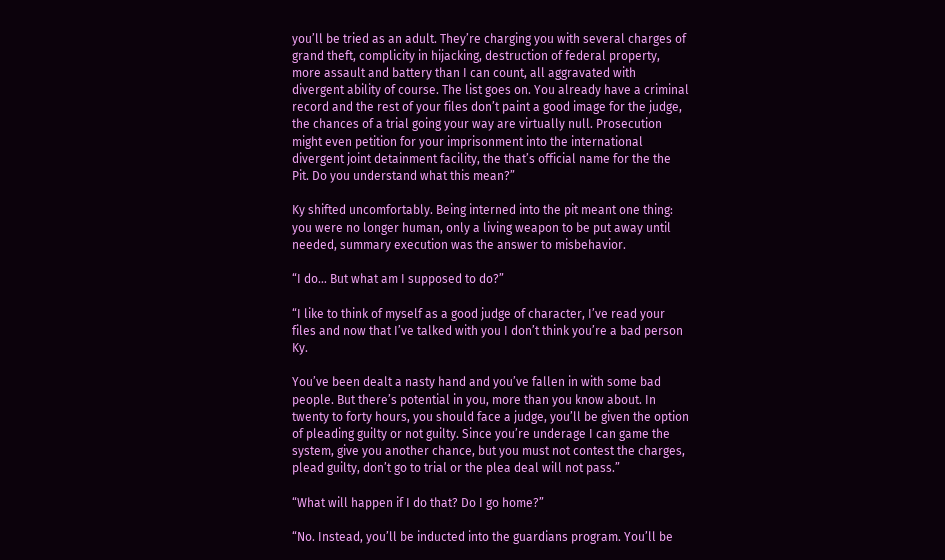you’ll be tried as an adult. They’re charging you with several charges of grand theft, complicity in hijacking, destruction of federal property, more assault and battery than I can count, all aggravated with divergent ability of course. The list goes on. You already have a criminal record and the rest of your files don’t paint a good image for the judge, the chances of a trial going your way are virtually null. Prosecution might even petition for your imprisonment into the international divergent joint detainment facility, the that’s official name for the the Pit. Do you understand what this mean?”

Ky shifted uncomfortably. Being interned into the pit meant one thing: you were no longer human, only a living weapon to be put away until needed, summary execution was the answer to misbehavior.

“I do… But what am I supposed to do?”

“I like to think of myself as a good judge of character, I’ve read your files and now that I’ve talked with you I don’t think you’re a bad person Ky.

You’ve been dealt a nasty hand and you’ve fallen in with some bad people. But there’s potential in you, more than you know about. In twenty to forty hours, you should face a judge, you’ll be given the option of pleading guilty or not guilty. Since you’re underage I can game the system, give you another chance, but you must not contest the charges, plead guilty, don’t go to trial or the plea deal will not pass.”

“What will happen if I do that? Do I go home?”

“No. Instead, you’ll be inducted into the guardians program. You’ll be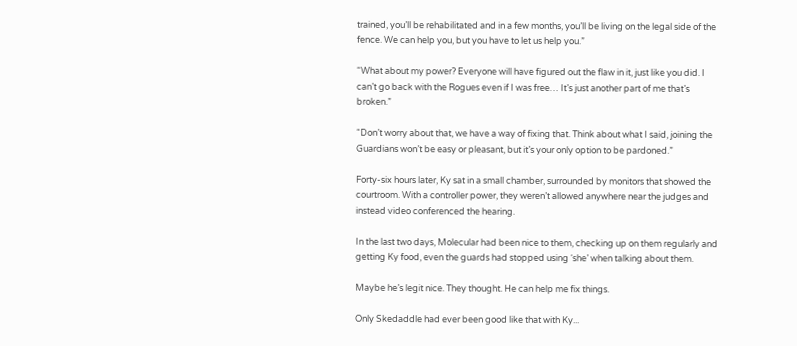trained, you’ll be rehabilitated and in a few months, you’ll be living on the legal side of the fence. We can help you, but you have to let us help you.”

“What about my power? Everyone will have figured out the flaw in it, just like you did. I can’t go back with the Rogues even if I was free… It’s just another part of me that’s broken.”

“Don’t worry about that, we have a way of fixing that. Think about what I said, joining the Guardians won’t be easy or pleasant, but it’s your only option to be pardoned.”

Forty-six hours later, Ky sat in a small chamber, surrounded by monitors that showed the courtroom. With a controller power, they weren’t allowed anywhere near the judges and instead video conferenced the hearing.

In the last two days, Molecular had been nice to them, checking up on them regularly and getting Ky food, even the guards had stopped using ‘she’ when talking about them.

Maybe he’s legit nice. They thought. He can help me fix things.

Only Skedaddle had ever been good like that with Ky...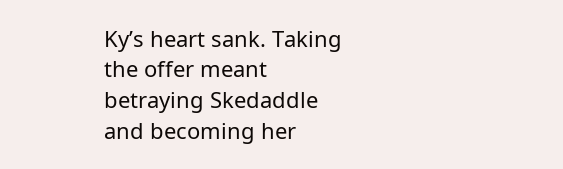Ky’s heart sank. Taking the offer meant betraying Skedaddle and becoming her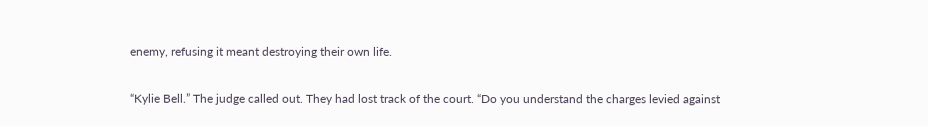enemy, refusing it meant destroying their own life.

“Kylie Bell.” The judge called out. They had lost track of the court. “Do you understand the charges levied against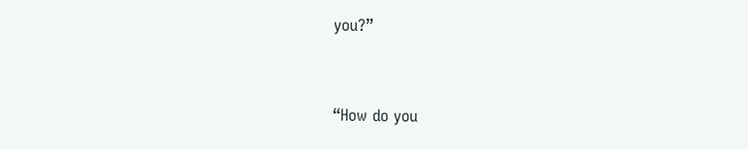you?”


“How do you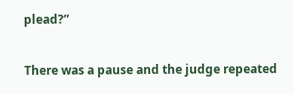plead?”

There was a pause and the judge repeated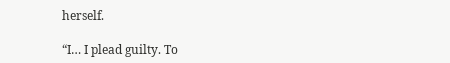herself.

“I… I plead guilty. To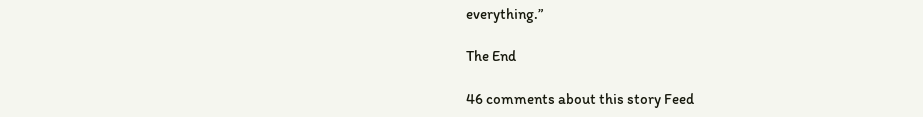everything.”

The End

46 comments about this story Feed